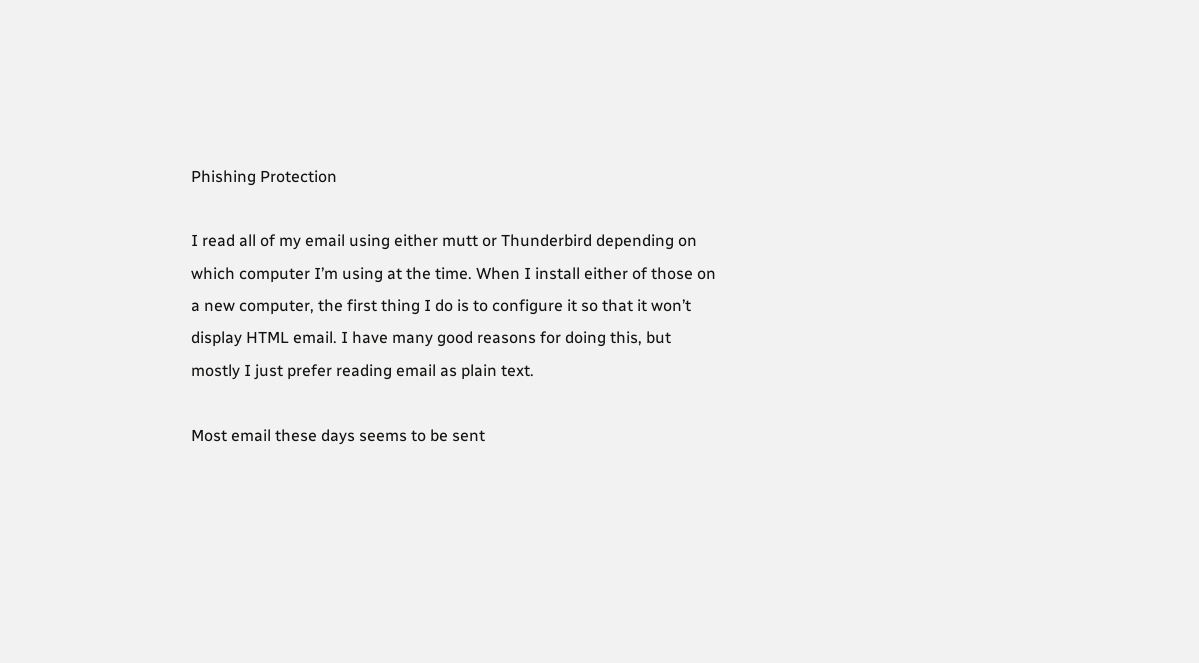Phishing Protection

I read all of my email using either mutt or Thunderbird depending on which computer I’m using at the time. When I install either of those on a new computer, the first thing I do is to configure it so that it won’t display HTML email. I have many good reasons for doing this, but mostly I just prefer reading email as plain text.

Most email these days seems to be sent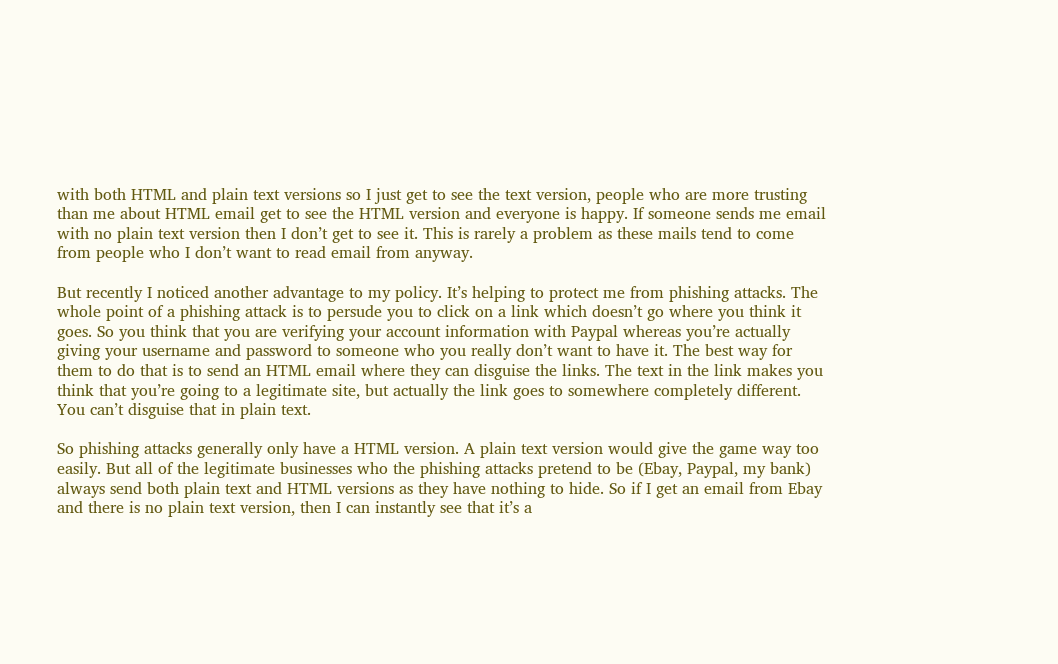with both HTML and plain text versions so I just get to see the text version, people who are more trusting than me about HTML email get to see the HTML version and everyone is happy. If someone sends me email with no plain text version then I don’t get to see it. This is rarely a problem as these mails tend to come from people who I don’t want to read email from anyway.

But recently I noticed another advantage to my policy. It’s helping to protect me from phishing attacks. The whole point of a phishing attack is to persude you to click on a link which doesn’t go where you think it goes. So you think that you are verifying your account information with Paypal whereas you’re actually giving your username and password to someone who you really don’t want to have it. The best way for them to do that is to send an HTML email where they can disguise the links. The text in the link makes you think that you’re going to a legitimate site, but actually the link goes to somewhere completely different. You can’t disguise that in plain text.

So phishing attacks generally only have a HTML version. A plain text version would give the game way too easily. But all of the legitimate businesses who the phishing attacks pretend to be (Ebay, Paypal, my bank) always send both plain text and HTML versions as they have nothing to hide. So if I get an email from Ebay and there is no plain text version, then I can instantly see that it’s a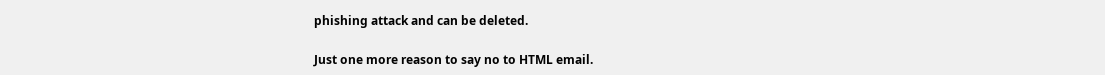phishing attack and can be deleted.

Just one more reason to say no to HTML email.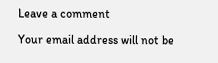Leave a comment

Your email address will not be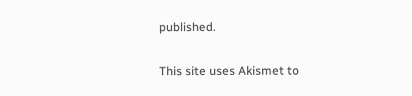published.

This site uses Akismet to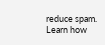reduce spam. Learn how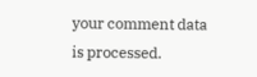your comment data is processed.